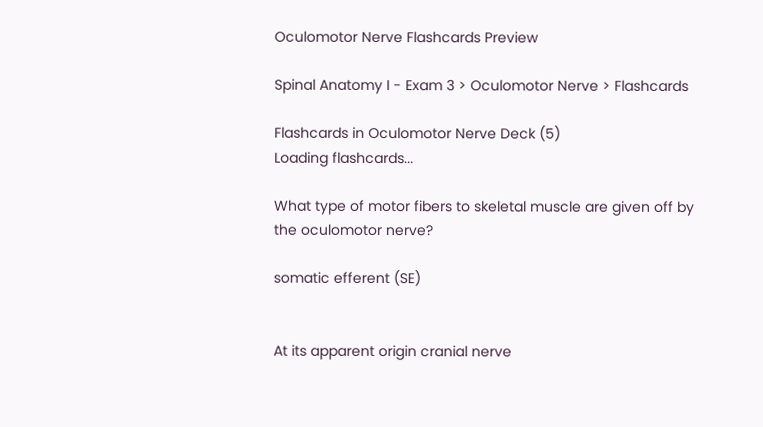Oculomotor Nerve Flashcards Preview

Spinal Anatomy I - Exam 3 > Oculomotor Nerve > Flashcards

Flashcards in Oculomotor Nerve Deck (5)
Loading flashcards...

What type of motor fibers to skeletal muscle are given off by the oculomotor nerve?

somatic efferent (SE)


At its apparent origin cranial nerve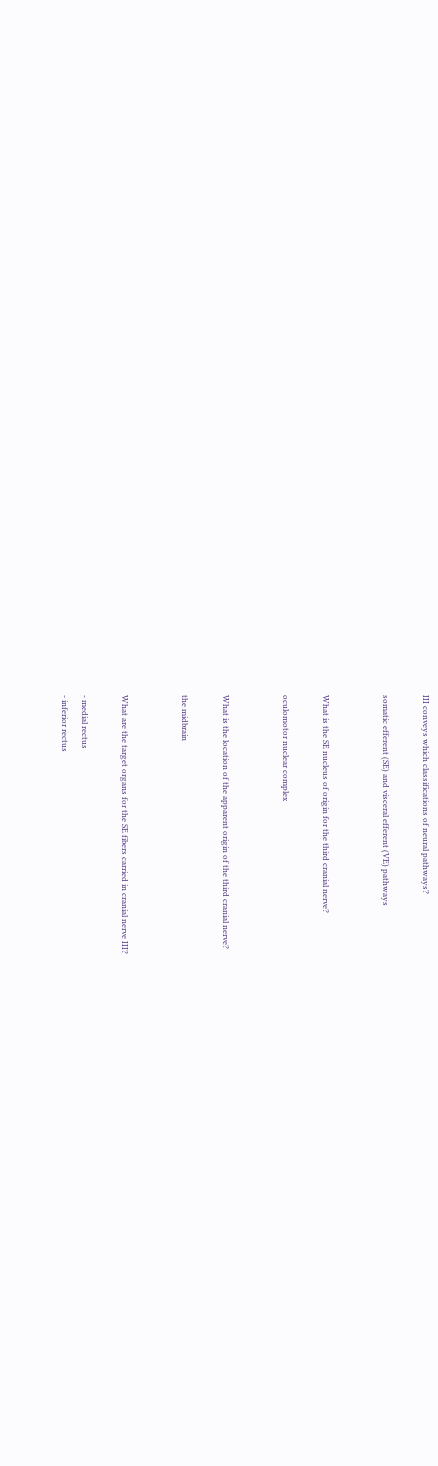III conveys which classifications of neural pathways?

somatic efferent (SE) and visceral efferent (VE) pathways


What is the SE nucleus of origin for the third cranial nerve?

oculomotor nuclear complex


What is the location of the apparent origin of the third cranial nerve?

the midbrain


What are the target organs for the SE fibers carried in cranial nerve III?

- medial rectus
- inferior rectus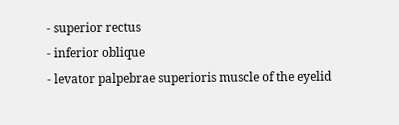- superior rectus
- inferior oblique
- levator palpebrae superioris muscle of the eyelid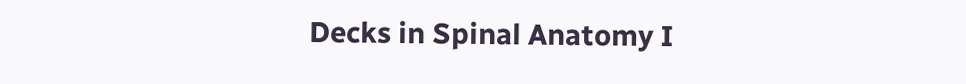Decks in Spinal Anatomy I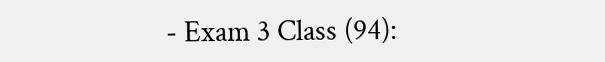- Exam 3 Class (94):